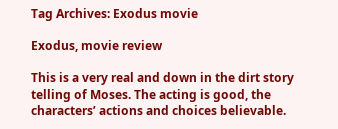Tag Archives: Exodus movie

Exodus, movie review

This is a very real and down in the dirt story telling of Moses. The acting is good, the characters’ actions and choices believable.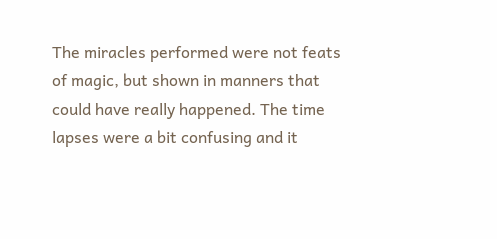The miracles performed were not feats of magic, but shown in manners that could have really happened. The time lapses were a bit confusing and it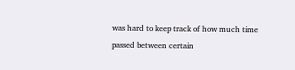was hard to keep track of how much time passed between certain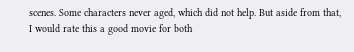scenes. Some characters never aged, which did not help. But aside from that, I would rate this a good movie for both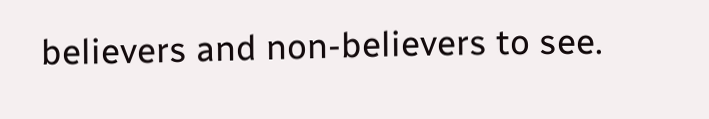believers and non-believers to see.